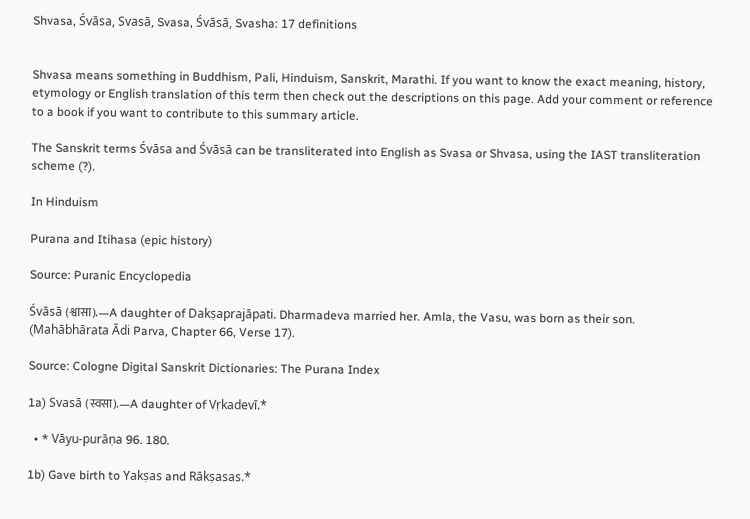Shvasa, Śvāsa, Svasā, Svasa, Śvāsā, Svasha: 17 definitions


Shvasa means something in Buddhism, Pali, Hinduism, Sanskrit, Marathi. If you want to know the exact meaning, history, etymology or English translation of this term then check out the descriptions on this page. Add your comment or reference to a book if you want to contribute to this summary article.

The Sanskrit terms Śvāsa and Śvāsā can be transliterated into English as Svasa or Shvasa, using the IAST transliteration scheme (?).

In Hinduism

Purana and Itihasa (epic history)

Source: Puranic Encyclopedia

Śvāsā (श्वासा).—A daughter of Dakṣaprajāpati. Dharmadeva married her. Amla, the Vasu, was born as their son. (Mahābhārata Ādi Parva, Chapter 66, Verse 17).

Source: Cologne Digital Sanskrit Dictionaries: The Purana Index

1a) Svasā (स्वसा).—A daughter of Vṛkadevī.*

  • * Vāyu-purāṇa 96. 180.

1b) Gave birth to Yakṣas and Rākṣasas.*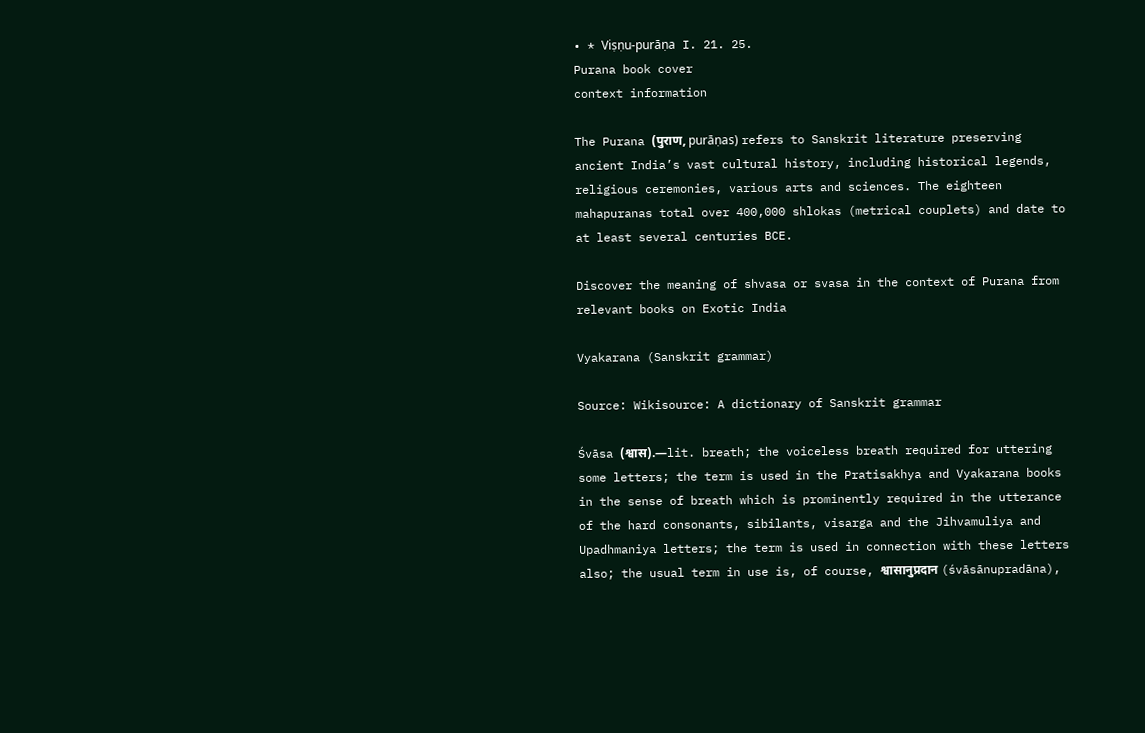• * Viṣṇu-purāṇa I. 21. 25.
Purana book cover
context information

The Purana (पुराण, purāṇas) refers to Sanskrit literature preserving ancient India’s vast cultural history, including historical legends, religious ceremonies, various arts and sciences. The eighteen mahapuranas total over 400,000 shlokas (metrical couplets) and date to at least several centuries BCE.

Discover the meaning of shvasa or svasa in the context of Purana from relevant books on Exotic India

Vyakarana (Sanskrit grammar)

Source: Wikisource: A dictionary of Sanskrit grammar

Śvāsa (श्वास).—lit. breath; the voiceless breath required for uttering some letters; the term is used in the Pratisakhya and Vyakarana books in the sense of breath which is prominently required in the utterance of the hard consonants, sibilants, visarga and the Jihvamuliya and Upadhmaniya letters; the term is used in connection with these letters also; the usual term in use is, of course, श्वासानुप्रदान (śvāsānupradāna),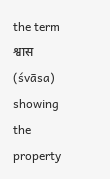the term श्वास (śvāsa) showing the property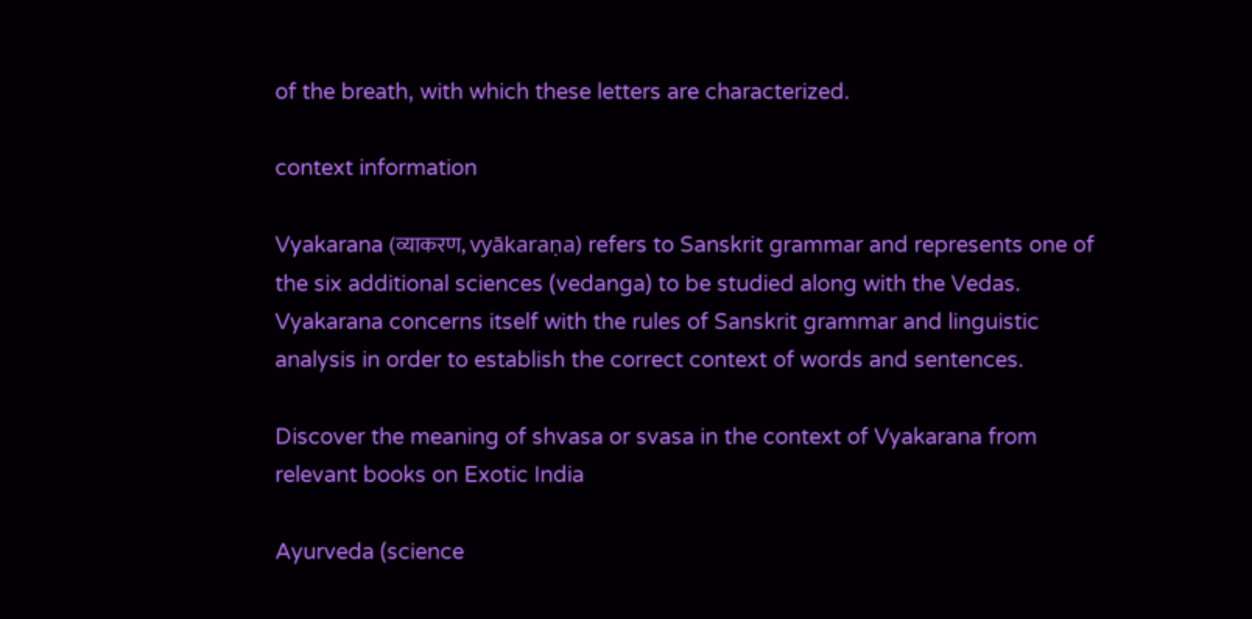of the breath, with which these letters are characterized.

context information

Vyakarana (व्याकरण, vyākaraṇa) refers to Sanskrit grammar and represents one of the six additional sciences (vedanga) to be studied along with the Vedas. Vyakarana concerns itself with the rules of Sanskrit grammar and linguistic analysis in order to establish the correct context of words and sentences.

Discover the meaning of shvasa or svasa in the context of Vyakarana from relevant books on Exotic India

Ayurveda (science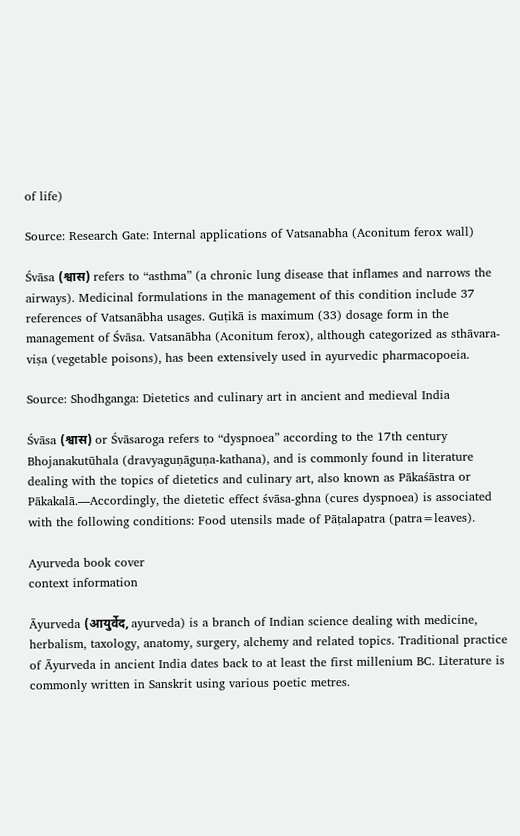of life)

Source: Research Gate: Internal applications of Vatsanabha (Aconitum ferox wall)

Śvāsa (श्वास) refers to “asthma” (a chronic lung disease that inflames and narrows the airways). Medicinal formulations in the management of this condition include 37 references of Vatsanābha usages. Guṭikā is maximum (33) dosage form in the management of Śvāsa. Vatsanābha (Aconitum ferox), although categorized as sthāvara-viṣa (vegetable poisons), has been extensively used in ayurvedic pharmacopoeia.

Source: Shodhganga: Dietetics and culinary art in ancient and medieval India

Śvāsa (श्वास) or Śvāsaroga refers to “dyspnoea” according to the 17th century Bhojanakutūhala (dravyaguṇāguṇa-kathana), and is commonly found in literature dealing with the topics of dietetics and culinary art, also known as Pākaśāstra or Pākakalā.—Accordingly, the dietetic effect śvāsa-ghna (cures dyspnoea) is associated with the following conditions: Food utensils made of Pāṭalapatra (patra=leaves).

Ayurveda book cover
context information

Āyurveda (आयुर्वेद, ayurveda) is a branch of Indian science dealing with medicine, herbalism, taxology, anatomy, surgery, alchemy and related topics. Traditional practice of Āyurveda in ancient India dates back to at least the first millenium BC. Literature is commonly written in Sanskrit using various poetic metres.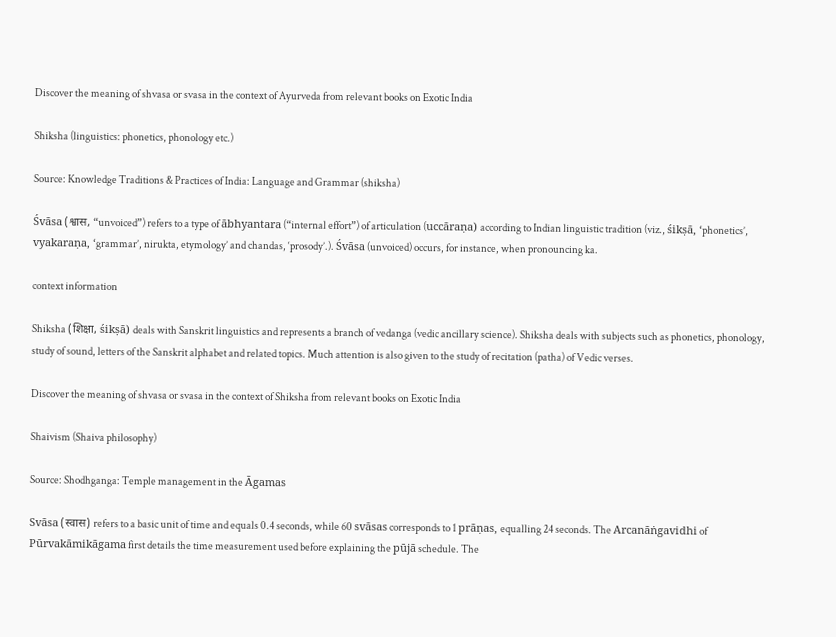Discover the meaning of shvasa or svasa in the context of Ayurveda from relevant books on Exotic India

Shiksha (linguistics: phonetics, phonology etc.)

Source: Knowledge Traditions & Practices of India: Language and Grammar (shiksha)

Śvāsa (श्वास, “unvoiced”) refers to a type of ābhyantara (“internal effort”) of articulation (uccāraṇa) according to Indian linguistic tradition (viz., śikṣā, ‘phonetics’, vyakaraṇa, ‘grammar’, nirukta, etymology’ and chandas, ‘prosody’.). Śvāsa (unvoiced) occurs, for instance, when pronouncing ka.

context information

Shiksha (शिक्षा, śikṣā) deals with Sanskrit linguistics and represents a branch of vedanga (vedic ancillary science). Shiksha deals with subjects such as phonetics, phonology, study of sound, letters of the Sanskrit alphabet and related topics. Much attention is also given to the study of recitation (patha) of Vedic verses.

Discover the meaning of shvasa or svasa in the context of Shiksha from relevant books on Exotic India

Shaivism (Shaiva philosophy)

Source: Shodhganga: Temple management in the Āgamas

Svāsa (स्वास) refers to a basic unit of time and equals 0.4 seconds, while 60 svāsas corresponds to 1 prāṇas, equalling 24 seconds. The Arcanāṅgavidhi of Pūrvakāmikāgama first details the time measurement used before explaining the pūjā schedule. The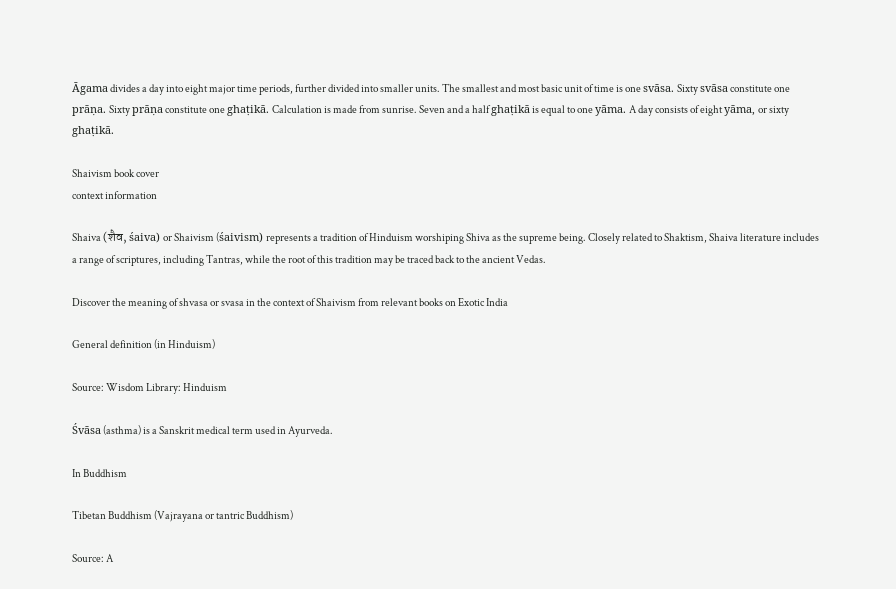Āgama divides a day into eight major time periods, further divided into smaller units. The smallest and most basic unit of time is one svāsa. Sixty svāsa constitute one prāṇa. Sixty prāṇa constitute one ghaṭikā. Calculation is made from sunrise. Seven and a half ghaṭikā is equal to one yāma. A day consists of eight yāma, or sixty ghaṭikā.

Shaivism book cover
context information

Shaiva (शैव, śaiva) or Shaivism (śaivism) represents a tradition of Hinduism worshiping Shiva as the supreme being. Closely related to Shaktism, Shaiva literature includes a range of scriptures, including Tantras, while the root of this tradition may be traced back to the ancient Vedas.

Discover the meaning of shvasa or svasa in the context of Shaivism from relevant books on Exotic India

General definition (in Hinduism)

Source: Wisdom Library: Hinduism

Śvāsa (asthma) is a Sanskrit medical term used in Ayurveda.

In Buddhism

Tibetan Buddhism (Vajrayana or tantric Buddhism)

Source: A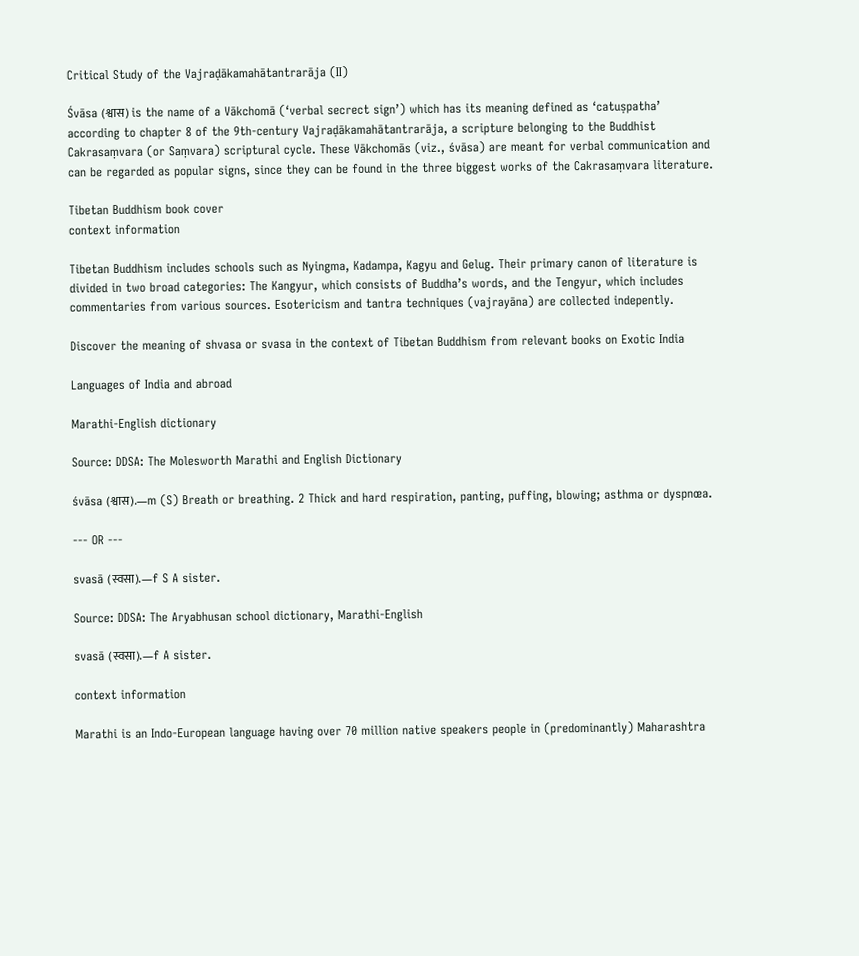Critical Study of the Vajraḍākamahātantrarāja (II)

Śvāsa (श्वास) is the name of a Vākchomā (‘verbal secrect sign’) which has its meaning defined as ‘catuṣpatha’ according to chapter 8 of the 9th-century Vajraḍākamahātantrarāja, a scripture belonging to the Buddhist Cakrasaṃvara (or Saṃvara) scriptural cycle. These Vākchomās (viz., śvāsa) are meant for verbal communication and can be regarded as popular signs, since they can be found in the three biggest works of the Cakrasaṃvara literature.

Tibetan Buddhism book cover
context information

Tibetan Buddhism includes schools such as Nyingma, Kadampa, Kagyu and Gelug. Their primary canon of literature is divided in two broad categories: The Kangyur, which consists of Buddha’s words, and the Tengyur, which includes commentaries from various sources. Esotericism and tantra techniques (vajrayāna) are collected indepently.

Discover the meaning of shvasa or svasa in the context of Tibetan Buddhism from relevant books on Exotic India

Languages of India and abroad

Marathi-English dictionary

Source: DDSA: The Molesworth Marathi and English Dictionary

śvāsa (श्वास).—m (S) Breath or breathing. 2 Thick and hard respiration, panting, puffing, blowing; asthma or dyspnœa.

--- OR ---

svasā (स्वसा).—f S A sister.

Source: DDSA: The Aryabhusan school dictionary, Marathi-English

svasā (स्वसा).—f A sister.

context information

Marathi is an Indo-European language having over 70 million native speakers people in (predominantly) Maharashtra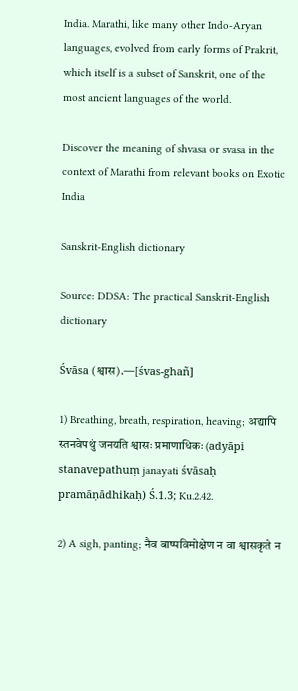India. Marathi, like many other Indo-Aryan languages, evolved from early forms of Prakrit, which itself is a subset of Sanskrit, one of the most ancient languages of the world.

Discover the meaning of shvasa or svasa in the context of Marathi from relevant books on Exotic India

Sanskrit-English dictionary

Source: DDSA: The practical Sanskrit-English dictionary

Śvāsa (श्वास).—[śvas-ghañ]

1) Breathing, breath, respiration, heaving; अद्यापि स्तनवेपथुं जनयति श्वासः प्रमाणाधिकः (adyāpi stanavepathuṃ janayati śvāsaḥ pramāṇādhikaḥ) Ś.1.3; Ku.2.42.

2) A sigh, panting; नैव बाष्पविमोक्षेण न वा श्वासकृते न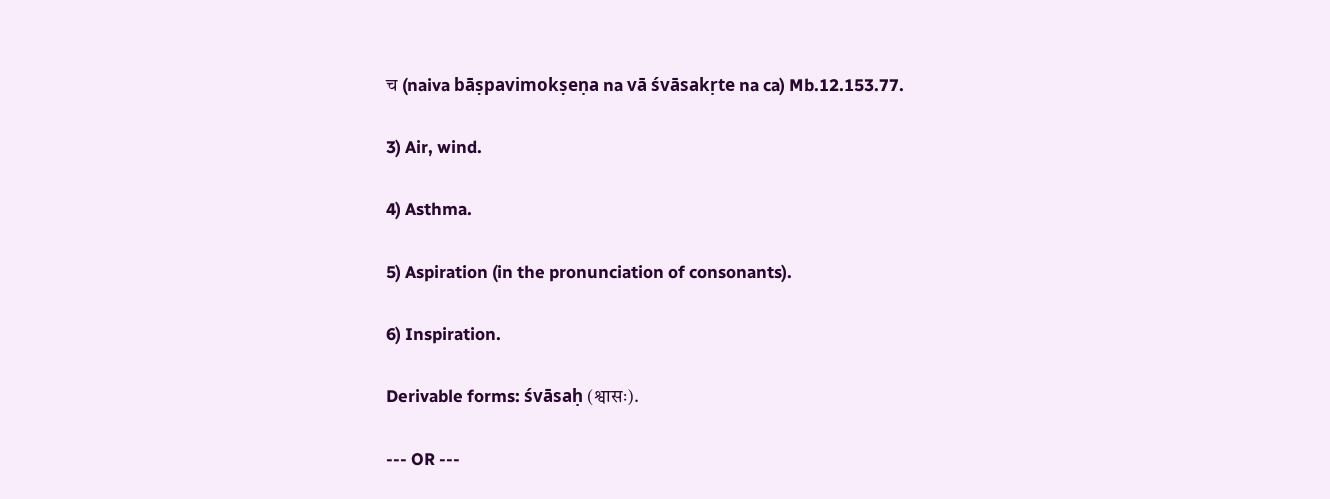च (naiva bāṣpavimokṣeṇa na vā śvāsakṛte na ca) Mb.12.153.77.

3) Air, wind.

4) Asthma.

5) Aspiration (in the pronunciation of consonants).

6) Inspiration.

Derivable forms: śvāsaḥ (श्वासः).

--- OR ---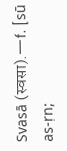Svasā (स्वसा).—f. [sū as-ṛn;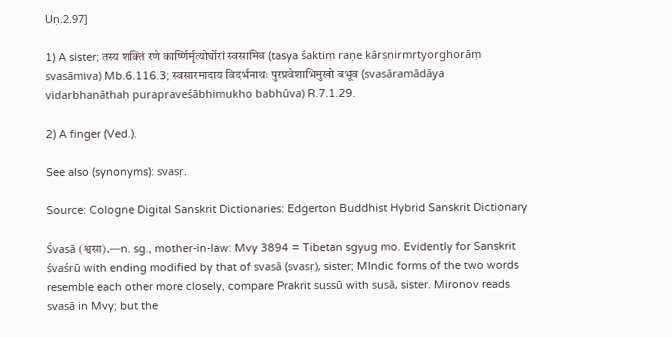Uṇ.2.97]

1) A sister; तस्य शक्तिं रणे कार्ष्णिर्मृत्योर्घोरां स्वसामिव (tasya śaktiṃ raṇe kārṣṇirmṛtyorghorāṃ svasāmiva) Mb.6.116.3; स्वसारमादाय विदर्भनाथः पुरप्रवेशाभिमुखो बभूव (svasāramādāya vidarbhanāthaḥ purapraveśābhimukho babhūva) R.7.1.29.

2) A finger (Ved.).

See also (synonyms): svasṛ.

Source: Cologne Digital Sanskrit Dictionaries: Edgerton Buddhist Hybrid Sanskrit Dictionary

Śvasā (श्वसा).—n. sg., mother-in-law: Mvy 3894 = Tibetan sgyug mo. Evidently for Sanskrit śvaśrū with ending modified by that of svasā (svasṛ), sister; MIndic forms of the two words resemble each other more closely, compare Prakrit sussū with susā, sister. Mironov reads svasā in Mvy; but the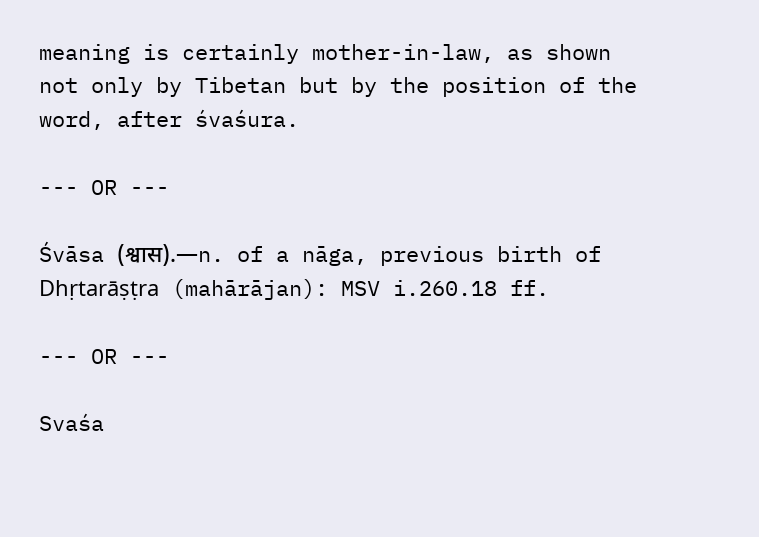meaning is certainly mother-in-law, as shown not only by Tibetan but by the position of the word, after śvaśura.

--- OR ---

Śvāsa (श्वास).—n. of a nāga, previous birth of Dhṛtarāṣṭra (mahārājan): MSV i.260.18 ff.

--- OR ---

Svaśa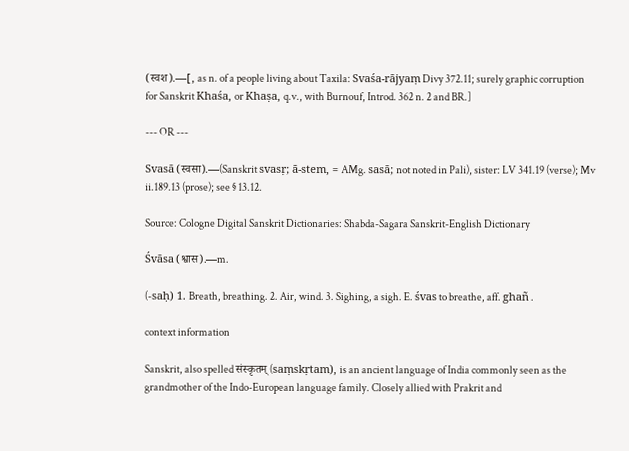(स्वश).—[, as n. of a people living about Taxila: Svaśa-rājyaṃ Divy 372.11; surely graphic corruption for Sanskrit Khaśa, or Khaṣa, q.v., with Burnouf, Introd. 362 n. 2 and BR.]

--- OR ---

Svasā (स्वसा).—(Sanskrit svasṛ; ā-stem, = AMg. sasā; not noted in Pali), sister: LV 341.19 (verse); Mv ii.189.13 (prose); see § 13.12.

Source: Cologne Digital Sanskrit Dictionaries: Shabda-Sagara Sanskrit-English Dictionary

Śvāsa (श्वास).—m.

(-saḥ) 1. Breath, breathing. 2. Air, wind. 3. Sighing, a sigh. E. śvas to breathe, aff. ghañ .

context information

Sanskrit, also spelled संस्कृतम् (saṃskṛtam), is an ancient language of India commonly seen as the grandmother of the Indo-European language family. Closely allied with Prakrit and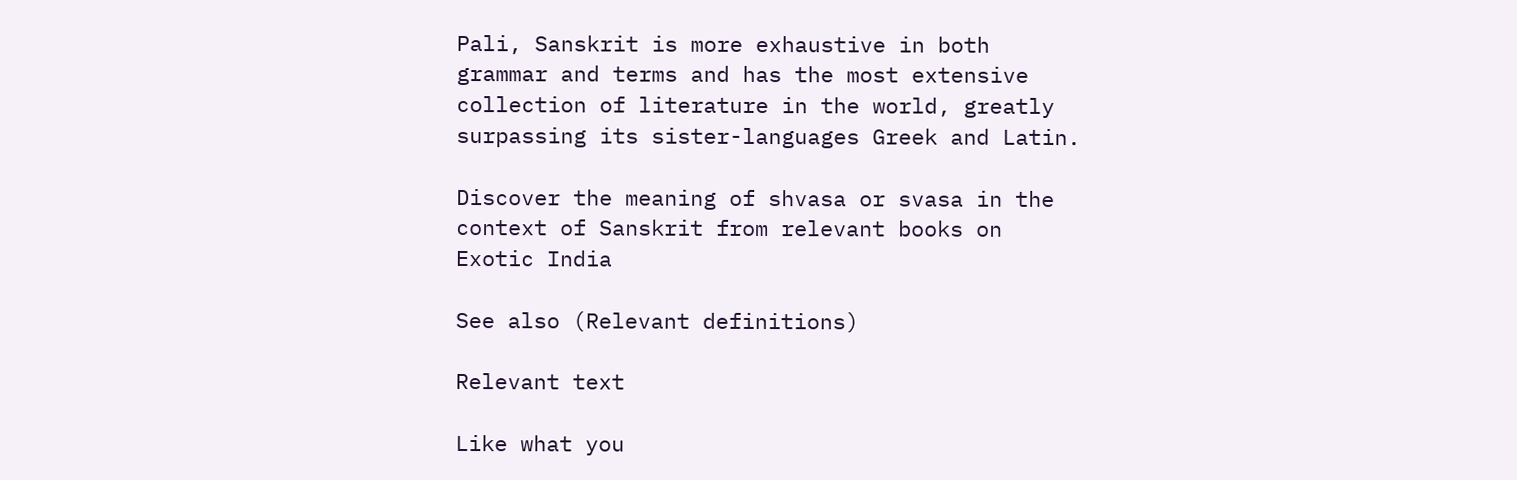Pali, Sanskrit is more exhaustive in both grammar and terms and has the most extensive collection of literature in the world, greatly surpassing its sister-languages Greek and Latin.

Discover the meaning of shvasa or svasa in the context of Sanskrit from relevant books on Exotic India

See also (Relevant definitions)

Relevant text

Like what you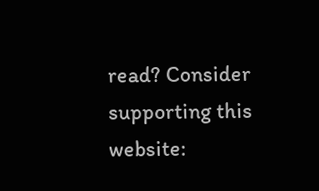read? Consider supporting this website: